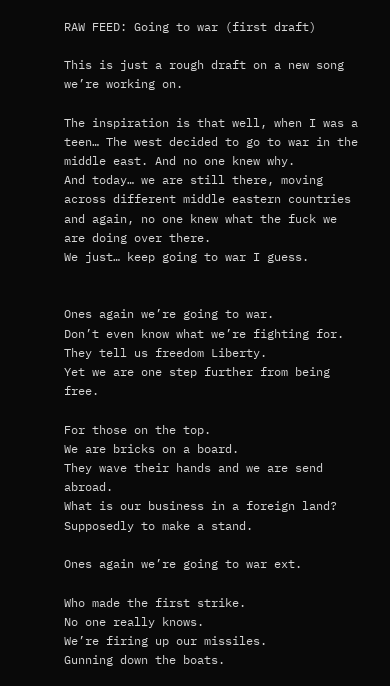RAW FEED: Going to war (first draft)

This is just a rough draft on a new song we’re working on.

The inspiration is that well, when I was a teen… The west decided to go to war in the middle east. And no one knew why.
And today… we are still there, moving across different middle eastern countries and again, no one knew what the fuck we are doing over there.
We just… keep going to war I guess.


Ones again we’re going to war.
Don’t even know what we’re fighting for.
They tell us freedom Liberty.
Yet we are one step further from being free.

For those on the top.
We are bricks on a board.
They wave their hands and we are send abroad.
What is our business in a foreign land?
Supposedly to make a stand.

Ones again we’re going to war ext.

Who made the first strike.
No one really knows.
We’re firing up our missiles.
Gunning down the boats.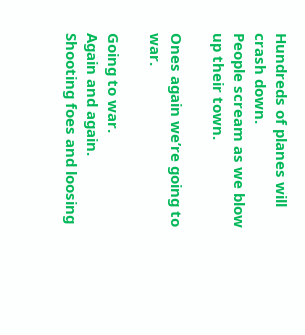Hundreds of planes will crash down.
People scream as we blow up their town.

Ones again we’re going to war.

Going to war.
Again and again.
Shooting foes and loosing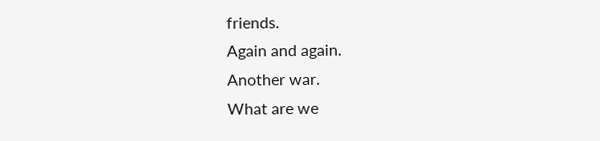friends.
Again and again.
Another war.
What are we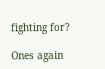fighting for?

Ones again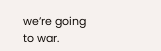we’re going to war.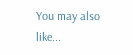You may also like...